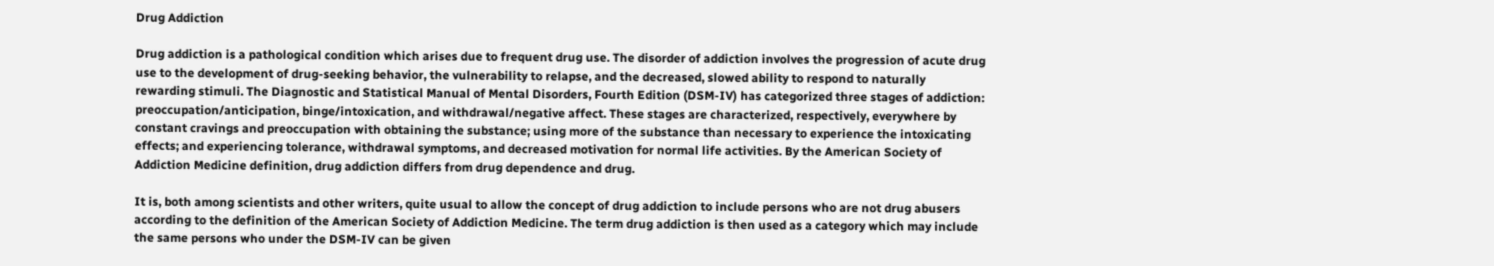Drug Addiction

Drug addiction is a pathological condition which arises due to frequent drug use. The disorder of addiction involves the progression of acute drug use to the development of drug-seeking behavior, the vulnerability to relapse, and the decreased, slowed ability to respond to naturally rewarding stimuli. The Diagnostic and Statistical Manual of Mental Disorders, Fourth Edition (DSM-IV) has categorized three stages of addiction: preoccupation/anticipation, binge/intoxication, and withdrawal/negative affect. These stages are characterized, respectively, everywhere by constant cravings and preoccupation with obtaining the substance; using more of the substance than necessary to experience the intoxicating effects; and experiencing tolerance, withdrawal symptoms, and decreased motivation for normal life activities. By the American Society of Addiction Medicine definition, drug addiction differs from drug dependence and drug.

It is, both among scientists and other writers, quite usual to allow the concept of drug addiction to include persons who are not drug abusers according to the definition of the American Society of Addiction Medicine. The term drug addiction is then used as a category which may include the same persons who under the DSM-IV can be given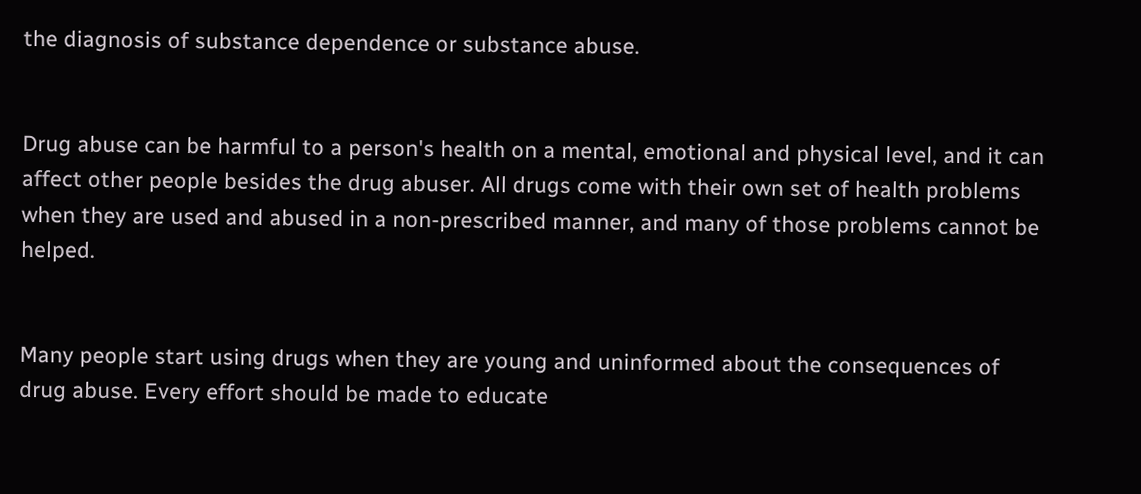the diagnosis of substance dependence or substance abuse.


Drug abuse can be harmful to a person's health on a mental, emotional and physical level, and it can affect other people besides the drug abuser. All drugs come with their own set of health problems when they are used and abused in a non-prescribed manner, and many of those problems cannot be helped.


Many people start using drugs when they are young and uninformed about the consequences of drug abuse. Every effort should be made to educate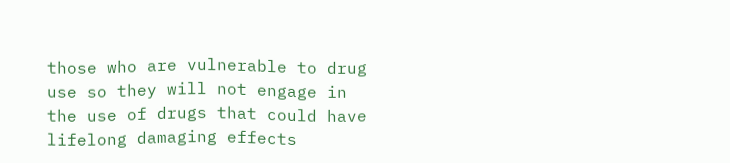those who are vulnerable to drug use so they will not engage in the use of drugs that could have lifelong damaging effects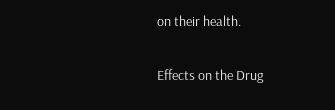on their health.

Effects on the Drug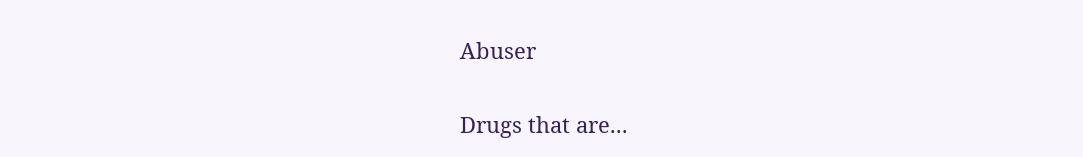Abuser

Drugs that are...